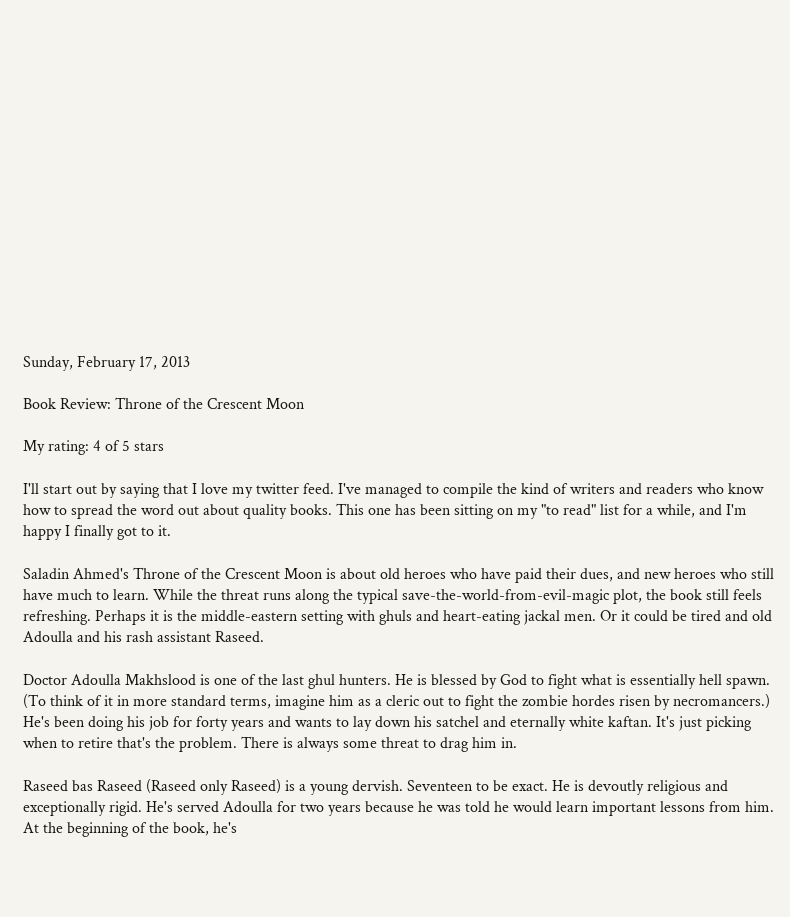Sunday, February 17, 2013

Book Review: Throne of the Crescent Moon

My rating: 4 of 5 stars

I'll start out by saying that I love my twitter feed. I've managed to compile the kind of writers and readers who know how to spread the word out about quality books. This one has been sitting on my "to read" list for a while, and I'm happy I finally got to it.

Saladin Ahmed's Throne of the Crescent Moon is about old heroes who have paid their dues, and new heroes who still have much to learn. While the threat runs along the typical save-the-world-from-evil-magic plot, the book still feels refreshing. Perhaps it is the middle-eastern setting with ghuls and heart-eating jackal men. Or it could be tired and old Adoulla and his rash assistant Raseed.

Doctor Adoulla Makhslood is one of the last ghul hunters. He is blessed by God to fight what is essentially hell spawn. (To think of it in more standard terms, imagine him as a cleric out to fight the zombie hordes risen by necromancers.) He's been doing his job for forty years and wants to lay down his satchel and eternally white kaftan. It's just picking when to retire that's the problem. There is always some threat to drag him in.

Raseed bas Raseed (Raseed only Raseed) is a young dervish. Seventeen to be exact. He is devoutly religious and exceptionally rigid. He's served Adoulla for two years because he was told he would learn important lessons from him. At the beginning of the book, he's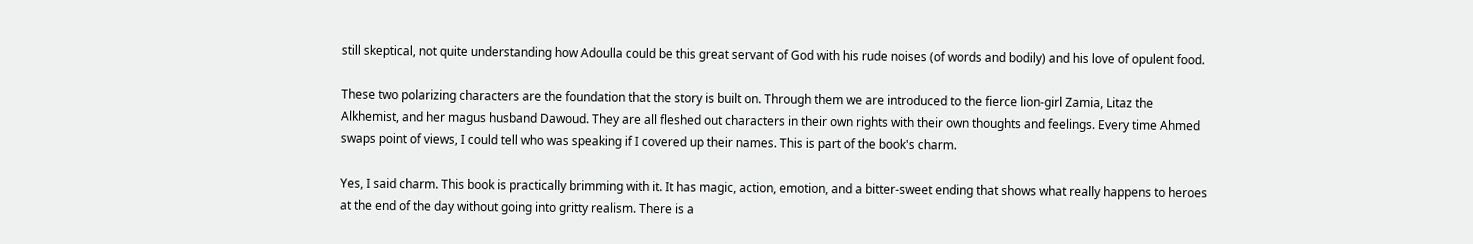still skeptical, not quite understanding how Adoulla could be this great servant of God with his rude noises (of words and bodily) and his love of opulent food.

These two polarizing characters are the foundation that the story is built on. Through them we are introduced to the fierce lion-girl Zamia, Litaz the Alkhemist, and her magus husband Dawoud. They are all fleshed out characters in their own rights with their own thoughts and feelings. Every time Ahmed swaps point of views, I could tell who was speaking if I covered up their names. This is part of the book's charm.

Yes, I said charm. This book is practically brimming with it. It has magic, action, emotion, and a bitter-sweet ending that shows what really happens to heroes at the end of the day without going into gritty realism. There is a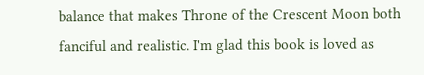balance that makes Throne of the Crescent Moon both fanciful and realistic. I'm glad this book is loved as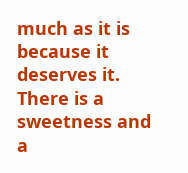much as it is because it deserves it. There is a sweetness and a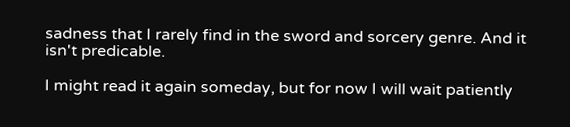sadness that I rarely find in the sword and sorcery genre. And it isn't predicable.

I might read it again someday, but for now I will wait patiently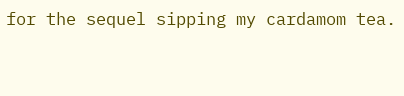for the sequel sipping my cardamom tea.